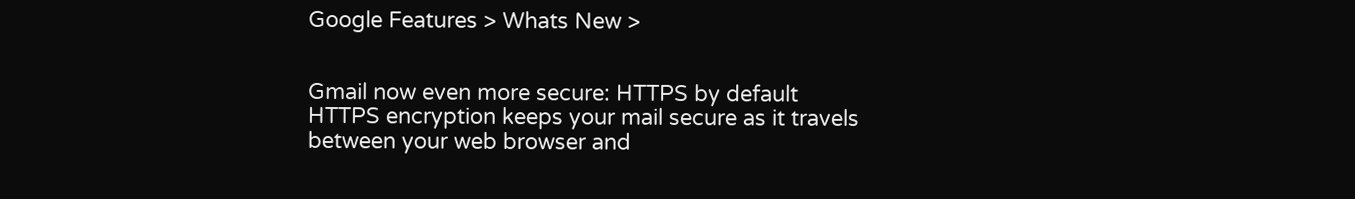Google Features > Whats New >


Gmail now even more secure: HTTPS by default
HTTPS encryption keeps your mail secure as it travels between your web browser and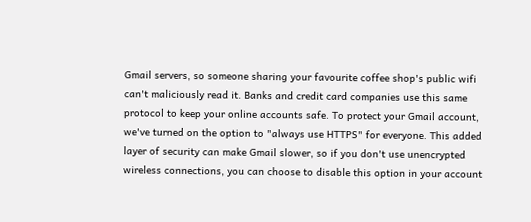Gmail servers, so someone sharing your favourite coffee shop's public wifi can't maliciously read it. Banks and credit card companies use this same protocol to keep your online accounts safe. To protect your Gmail account, we've turned on the option to "always use HTTPS" for everyone. This added layer of security can make Gmail slower, so if you don't use unencrypted wireless connections, you can choose to disable this option in your account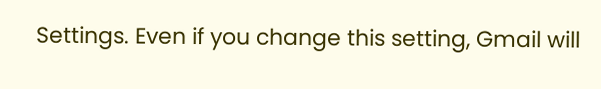Settings. Even if you change this setting, Gmail will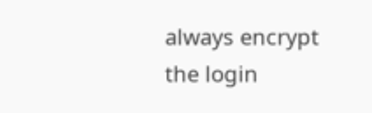always encrypt the login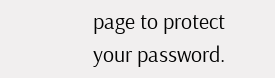page to protect your password.